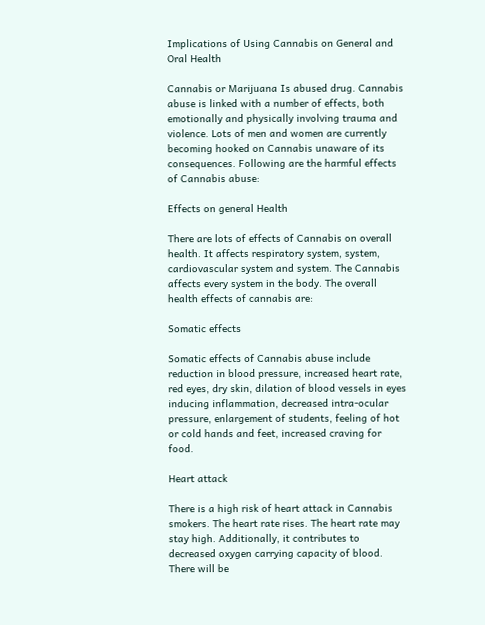Implications of Using Cannabis on General and Oral Health

Cannabis or Marijuana Is abused drug. Cannabis abuse is linked with a number of effects, both emotionally and physically involving trauma and violence. Lots of men and women are currently becoming hooked on Cannabis unaware of its consequences. Following are the harmful effects of Cannabis abuse:

Effects on general Health

There are lots of effects of Cannabis on overall health. It affects respiratory system, system, cardiovascular system and system. The Cannabis affects every system in the body. The overall health effects of cannabis are:

Somatic effects

Somatic effects of Cannabis abuse include reduction in blood pressure, increased heart rate, red eyes, dry skin, dilation of blood vessels in eyes inducing inflammation, decreased intra-ocular pressure, enlargement of students, feeling of hot or cold hands and feet, increased craving for food.

Heart attack

There is a high risk of heart attack in Cannabis smokers. The heart rate rises. The heart rate may stay high. Additionally, it contributes to decreased oxygen carrying capacity of blood. There will be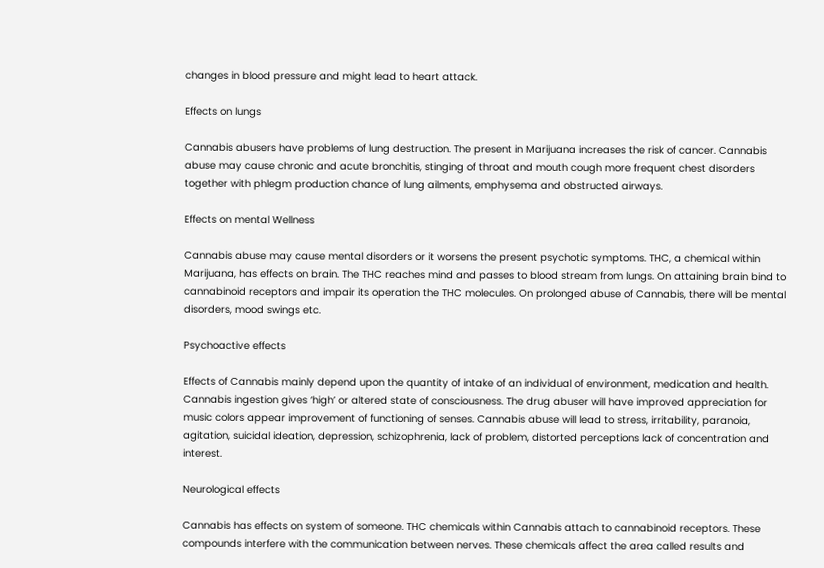changes in blood pressure and might lead to heart attack.

Effects on lungs

Cannabis abusers have problems of lung destruction. The present in Marijuana increases the risk of cancer. Cannabis abuse may cause chronic and acute bronchitis, stinging of throat and mouth cough more frequent chest disorders together with phlegm production chance of lung ailments, emphysema and obstructed airways.

Effects on mental Wellness

Cannabis abuse may cause mental disorders or it worsens the present psychotic symptoms. THC, a chemical within Marijuana, has effects on brain. The THC reaches mind and passes to blood stream from lungs. On attaining brain bind to cannabinoid receptors and impair its operation the THC molecules. On prolonged abuse of Cannabis, there will be mental disorders, mood swings etc.

Psychoactive effects

Effects of Cannabis mainly depend upon the quantity of intake of an individual of environment, medication and health. Cannabis ingestion gives ‘high’ or altered state of consciousness. The drug abuser will have improved appreciation for music colors appear improvement of functioning of senses. Cannabis abuse will lead to stress, irritability, paranoia, agitation, suicidal ideation, depression, schizophrenia, lack of problem, distorted perceptions lack of concentration and interest.

Neurological effects

Cannabis has effects on system of someone. THC chemicals within Cannabis attach to cannabinoid receptors. These compounds interfere with the communication between nerves. These chemicals affect the area called results and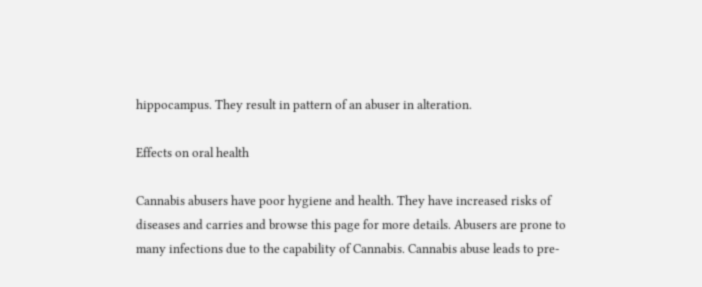hippocampus. They result in pattern of an abuser in alteration.

Effects on oral health

Cannabis abusers have poor hygiene and health. They have increased risks of diseases and carries and browse this page for more details. Abusers are prone to many infections due to the capability of Cannabis. Cannabis abuse leads to pre-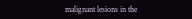malignant lesions in the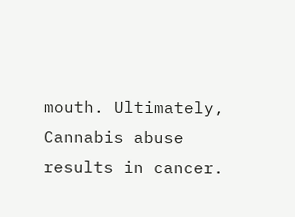mouth. Ultimately, Cannabis abuse results in cancer.